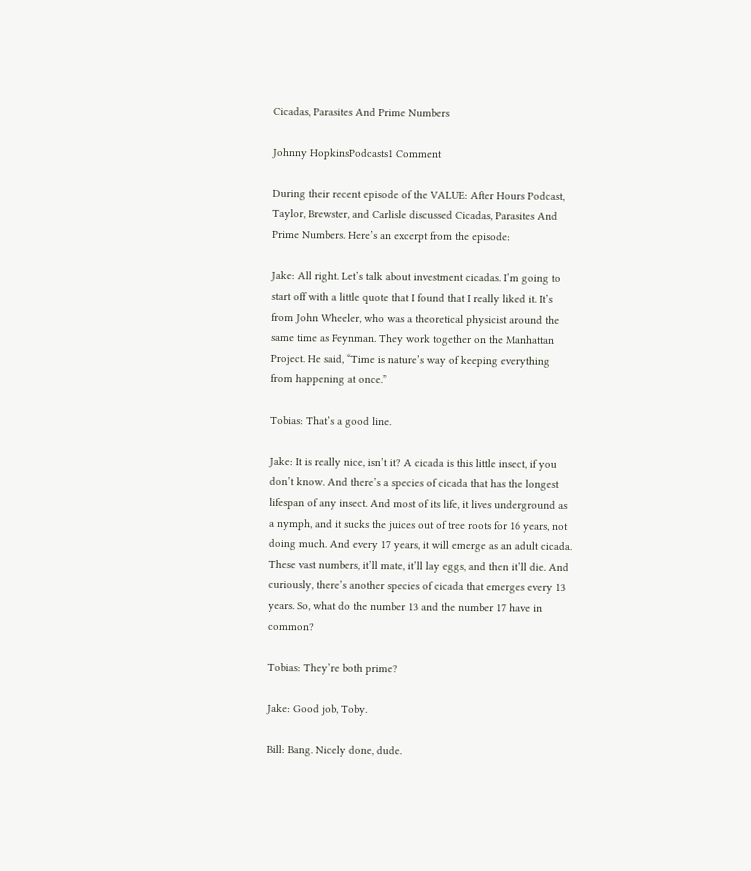Cicadas, Parasites And Prime Numbers

Johnny HopkinsPodcasts1 Comment

During their recent episode of the VALUE: After Hours Podcast, Taylor, Brewster, and Carlisle discussed Cicadas, Parasites And Prime Numbers. Here’s an excerpt from the episode:

Jake: All right. Let’s talk about investment cicadas. I’m going to start off with a little quote that I found that I really liked it. It’s from John Wheeler, who was a theoretical physicist around the same time as Feynman. They work together on the Manhattan Project. He said, “Time is nature’s way of keeping everything from happening at once.”

Tobias: That’s a good line.

Jake: It is really nice, isn’t it? A cicada is this little insect, if you don’t know. And there’s a species of cicada that has the longest lifespan of any insect. And most of its life, it lives underground as a nymph, and it sucks the juices out of tree roots for 16 years, not doing much. And every 17 years, it will emerge as an adult cicada. These vast numbers, it’ll mate, it’ll lay eggs, and then it’ll die. And curiously, there’s another species of cicada that emerges every 13 years. So, what do the number 13 and the number 17 have in common?

Tobias: They’re both prime?

Jake: Good job, Toby.

Bill: Bang. Nicely done, dude.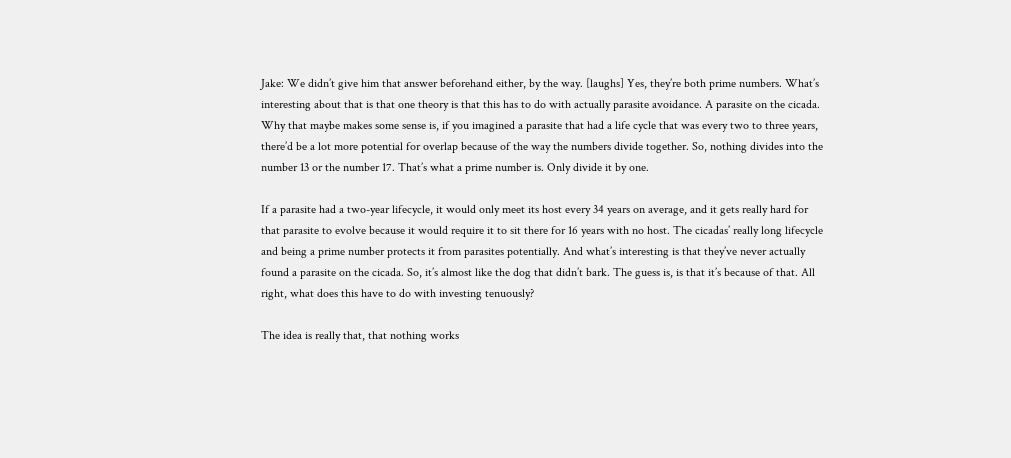Jake: We didn’t give him that answer beforehand either, by the way. [laughs] Yes, they’re both prime numbers. What’s interesting about that is that one theory is that this has to do with actually parasite avoidance. A parasite on the cicada. Why that maybe makes some sense is, if you imagined a parasite that had a life cycle that was every two to three years, there’d be a lot more potential for overlap because of the way the numbers divide together. So, nothing divides into the number 13 or the number 17. That’s what a prime number is. Only divide it by one.

If a parasite had a two-year lifecycle, it would only meet its host every 34 years on average, and it gets really hard for that parasite to evolve because it would require it to sit there for 16 years with no host. The cicadas’ really long lifecycle and being a prime number protects it from parasites potentially. And what’s interesting is that they’ve never actually found a parasite on the cicada. So, it’s almost like the dog that didn’t bark. The guess is, is that it’s because of that. All right, what does this have to do with investing tenuously?

The idea is really that, that nothing works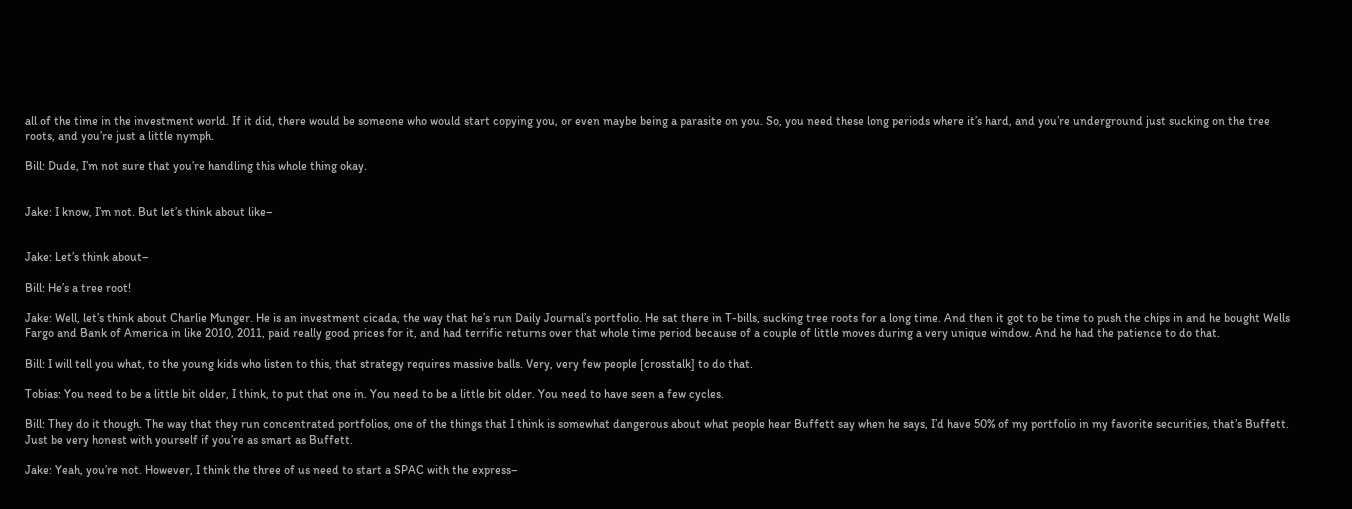all of the time in the investment world. If it did, there would be someone who would start copying you, or even maybe being a parasite on you. So, you need these long periods where it’s hard, and you’re underground just sucking on the tree roots, and you’re just a little nymph.

Bill: Dude, I’m not sure that you’re handling this whole thing okay.


Jake: I know, I’m not. But let’s think about like–


Jake: Let’s think about–

Bill: He’s a tree root!

Jake: Well, let’s think about Charlie Munger. He is an investment cicada, the way that he’s run Daily Journal’s portfolio. He sat there in T-bills, sucking tree roots for a long time. And then it got to be time to push the chips in and he bought Wells Fargo and Bank of America in like 2010, 2011, paid really good prices for it, and had terrific returns over that whole time period because of a couple of little moves during a very unique window. And he had the patience to do that.

Bill: I will tell you what, to the young kids who listen to this, that strategy requires massive balls. Very, very few people [crosstalk] to do that.

Tobias: You need to be a little bit older, I think, to put that one in. You need to be a little bit older. You need to have seen a few cycles.

Bill: They do it though. The way that they run concentrated portfolios, one of the things that I think is somewhat dangerous about what people hear Buffett say when he says, I’d have 50% of my portfolio in my favorite securities, that’s Buffett. Just be very honest with yourself if you’re as smart as Buffett.

Jake: Yeah, you’re not. However, I think the three of us need to start a SPAC with the express–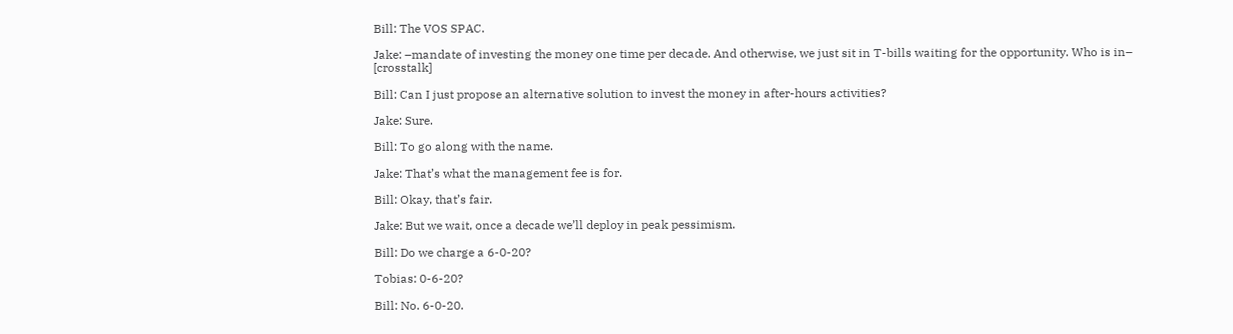Bill: The VOS SPAC.

Jake: –mandate of investing the money one time per decade. And otherwise, we just sit in T-bills waiting for the opportunity. Who is in– [crosstalk]

Bill: Can I just propose an alternative solution to invest the money in after-hours activities?

Jake: Sure.

Bill: To go along with the name.

Jake: That’s what the management fee is for.

Bill: Okay, that’s fair.

Jake: But we wait, once a decade we’ll deploy in peak pessimism.

Bill: Do we charge a 6-0-20?

Tobias: 0-6-20?

Bill: No. 6-0-20.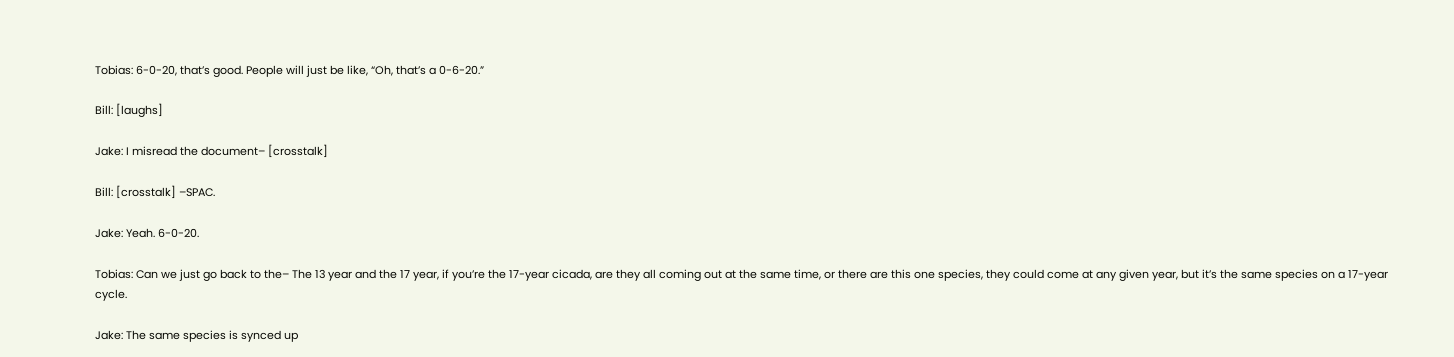Tobias: 6-0-20, that’s good. People will just be like, “Oh, that’s a 0-6-20.”

Bill: [laughs]

Jake: I misread the document– [crosstalk]

Bill: [crosstalk] –SPAC.

Jake: Yeah. 6-0-20.

Tobias: Can we just go back to the– The 13 year and the 17 year, if you’re the 17-year cicada, are they all coming out at the same time, or there are this one species, they could come at any given year, but it’s the same species on a 17-year cycle.

Jake: The same species is synced up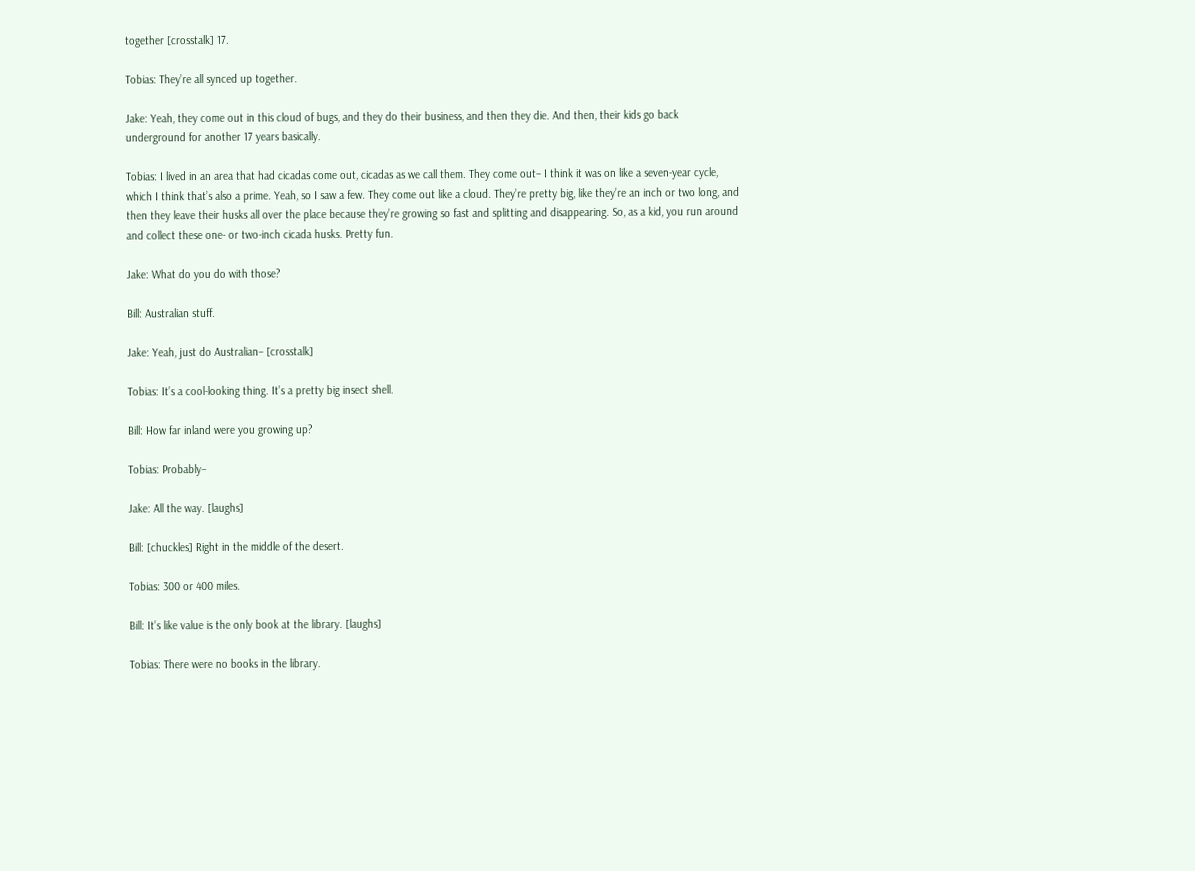together [crosstalk] 17.

Tobias: They’re all synced up together.

Jake: Yeah, they come out in this cloud of bugs, and they do their business, and then they die. And then, their kids go back underground for another 17 years basically.

Tobias: I lived in an area that had cicadas come out, cicadas as we call them. They come out– I think it was on like a seven-year cycle, which I think that’s also a prime. Yeah, so I saw a few. They come out like a cloud. They’re pretty big, like they’re an inch or two long, and then they leave their husks all over the place because they’re growing so fast and splitting and disappearing. So, as a kid, you run around and collect these one- or two-inch cicada husks. Pretty fun.

Jake: What do you do with those?

Bill: Australian stuff.

Jake: Yeah, just do Australian– [crosstalk]

Tobias: It’s a cool-looking thing. It’s a pretty big insect shell.

Bill: How far inland were you growing up?

Tobias: Probably–

Jake: All the way. [laughs]

Bill: [chuckles] Right in the middle of the desert.

Tobias: 300 or 400 miles.

Bill: It’s like value is the only book at the library. [laughs]

Tobias: There were no books in the library.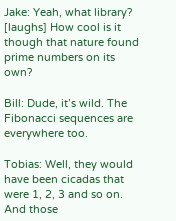Jake: Yeah, what library? [laughs] How cool is it though that nature found prime numbers on its own?

Bill: Dude, it’s wild. The Fibonacci sequences are everywhere too.

Tobias: Well, they would have been cicadas that were 1, 2, 3 and so on. And those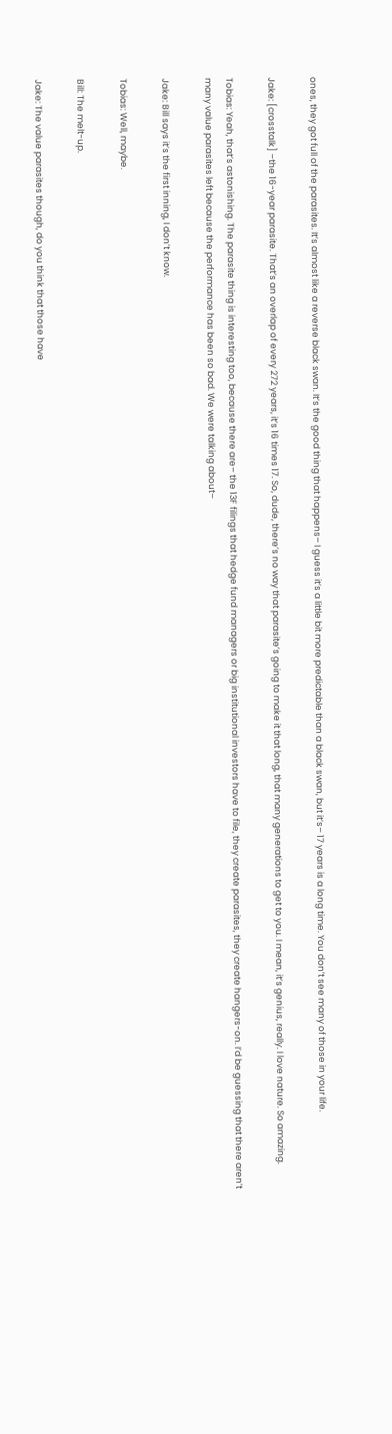ones, they got full of the parasites. It’s almost like a reverse black swan. It’s the good thing that happens– I guess it’s a little bit more predictable than a black swan, but it’s– 17 years is a long time. You don’t see many of those in your life.

Jake: [crosstalk] –the 16-year parasite. That’s an overlap of every 272 years, it’s 16 times 17. So, dude, there’s no way that parasite’s going to make it that long, that many generations to get to you. I mean, it’s genius, really. I love nature. So amazing.

Tobias: Yeah, that’s astonishing. The parasite thing is interesting too, because there are– the 13F filings that hedge fund managers or big institutional investors have to file, they create parasites, they create hangers-on. I’d be guessing that there aren’t many value parasites left because the performance has been so bad. We were talking about–

Jake: Bill says it’s the first inning, I don’t know.

Tobias: Well, maybe.

Bill: The melt-up.

Jake: The value parasites though, do you think that those have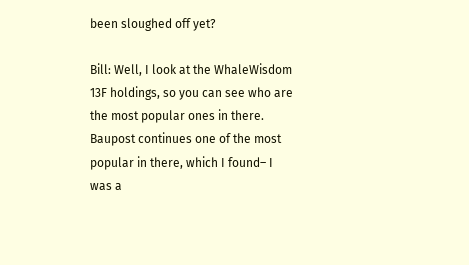been sloughed off yet?

Bill: Well, I look at the WhaleWisdom 13F holdings, so you can see who are the most popular ones in there. Baupost continues one of the most popular in there, which I found– I was a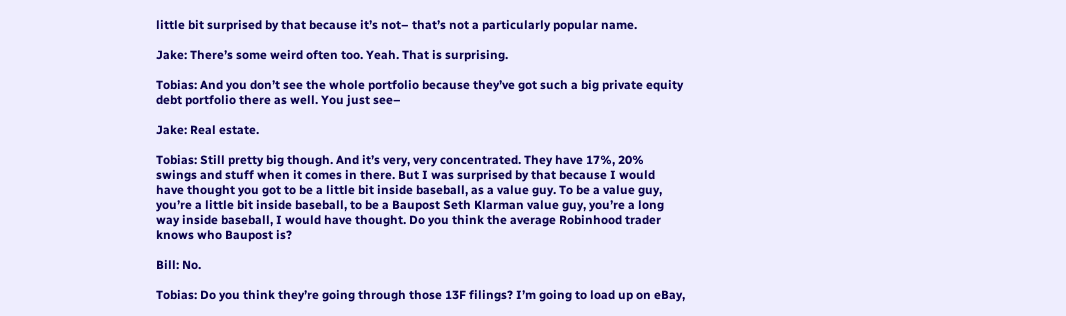little bit surprised by that because it’s not– that’s not a particularly popular name.

Jake: There’s some weird often too. Yeah. That is surprising.

Tobias: And you don’t see the whole portfolio because they’ve got such a big private equity debt portfolio there as well. You just see–

Jake: Real estate.

Tobias: Still pretty big though. And it’s very, very concentrated. They have 17%, 20% swings and stuff when it comes in there. But I was surprised by that because I would have thought you got to be a little bit inside baseball, as a value guy. To be a value guy, you’re a little bit inside baseball, to be a Baupost Seth Klarman value guy, you’re a long way inside baseball, I would have thought. Do you think the average Robinhood trader knows who Baupost is?

Bill: No.

Tobias: Do you think they’re going through those 13F filings? I’m going to load up on eBay,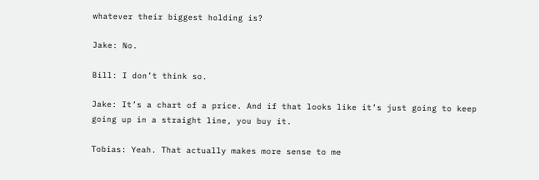whatever their biggest holding is?

Jake: No.

Bill: I don’t think so.

Jake: It’s a chart of a price. And if that looks like it’s just going to keep going up in a straight line, you buy it.

Tobias: Yeah. That actually makes more sense to me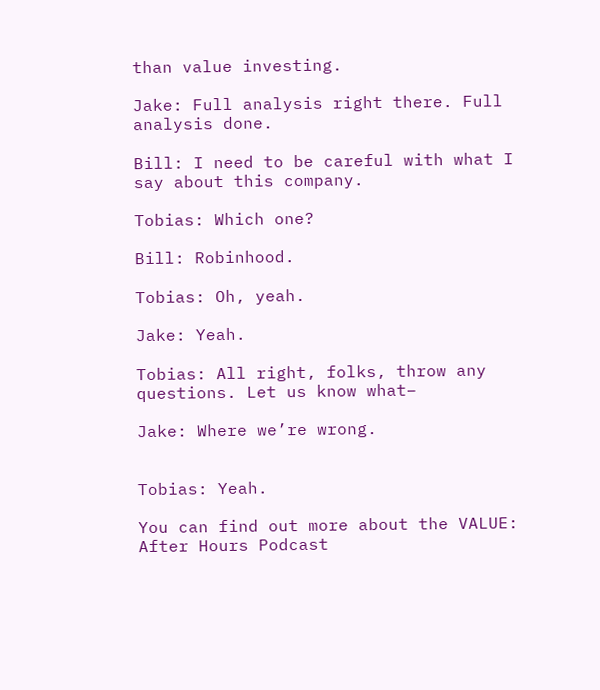than value investing.

Jake: Full analysis right there. Full analysis done.

Bill: I need to be careful with what I say about this company.

Tobias: Which one?

Bill: Robinhood.

Tobias: Oh, yeah.

Jake: Yeah.

Tobias: All right, folks, throw any questions. Let us know what–

Jake: Where we’re wrong.


Tobias: Yeah.

You can find out more about the VALUE: After Hours Podcast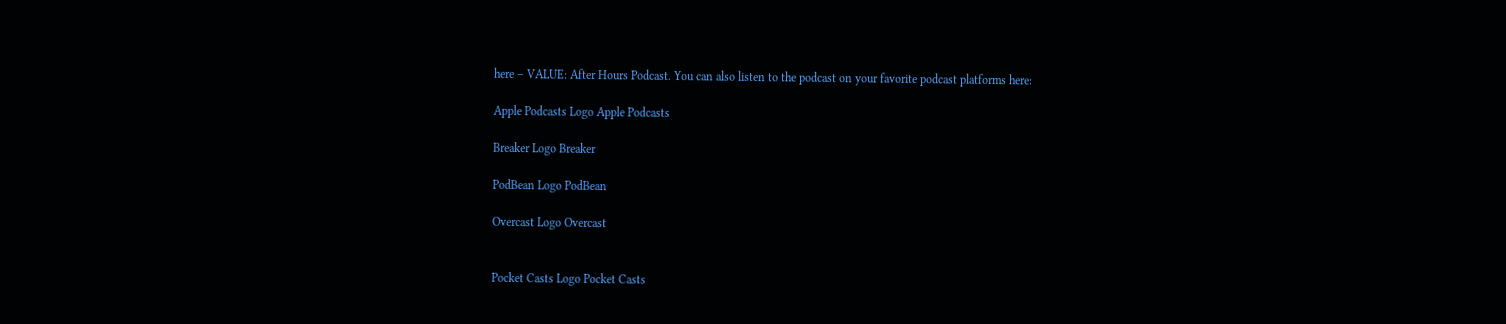here – VALUE: After Hours Podcast. You can also listen to the podcast on your favorite podcast platforms here:

Apple Podcasts Logo Apple Podcasts

Breaker Logo Breaker

PodBean Logo PodBean

Overcast Logo Overcast


Pocket Casts Logo Pocket Casts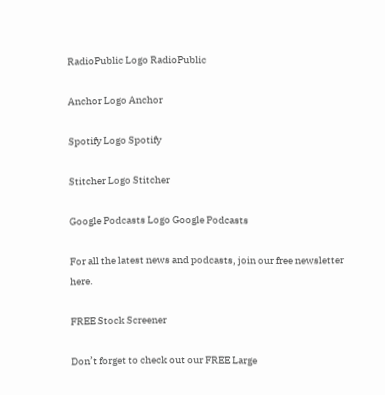RadioPublic Logo RadioPublic

Anchor Logo Anchor

Spotify Logo Spotify

Stitcher Logo Stitcher

Google Podcasts Logo Google Podcasts

For all the latest news and podcasts, join our free newsletter here.

FREE Stock Screener

Don’t forget to check out our FREE Large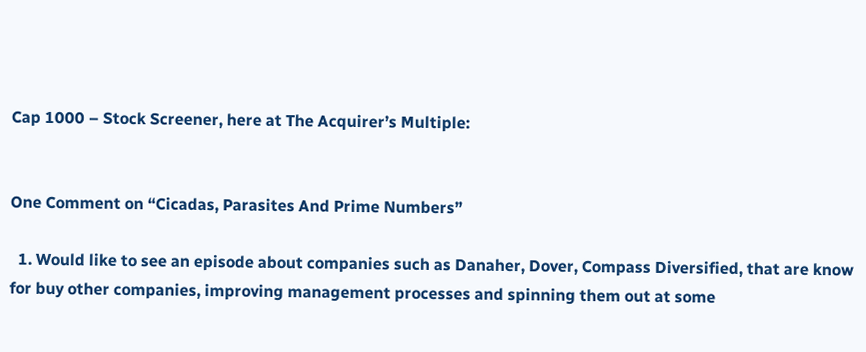Cap 1000 – Stock Screener, here at The Acquirer’s Multiple:


One Comment on “Cicadas, Parasites And Prime Numbers”

  1. Would like to see an episode about companies such as Danaher, Dover, Compass Diversified, that are know for buy other companies, improving management processes and spinning them out at some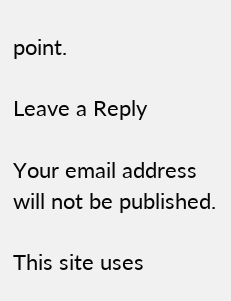point.

Leave a Reply

Your email address will not be published.

This site uses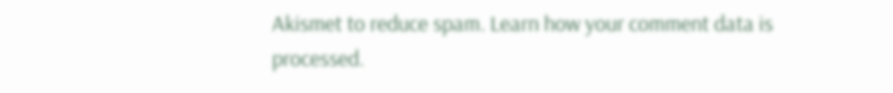Akismet to reduce spam. Learn how your comment data is processed.